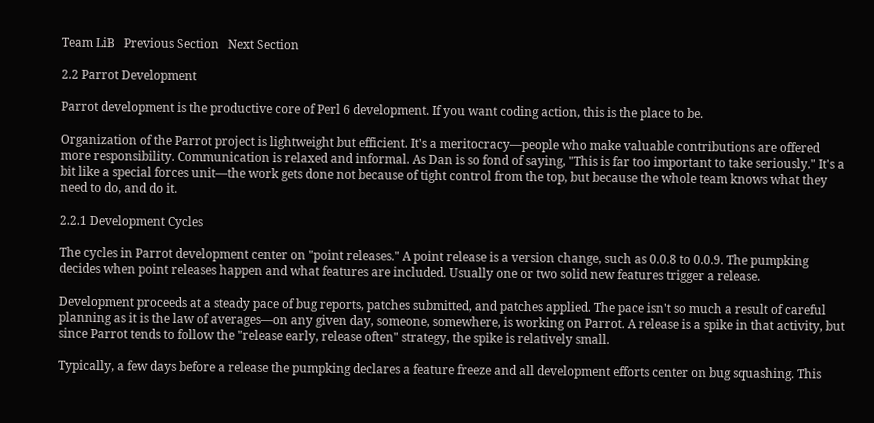Team LiB   Previous Section   Next Section

2.2 Parrot Development

Parrot development is the productive core of Perl 6 development. If you want coding action, this is the place to be.

Organization of the Parrot project is lightweight but efficient. It's a meritocracy—people who make valuable contributions are offered more responsibility. Communication is relaxed and informal. As Dan is so fond of saying, "This is far too important to take seriously." It's a bit like a special forces unit—the work gets done not because of tight control from the top, but because the whole team knows what they need to do, and do it.

2.2.1 Development Cycles

The cycles in Parrot development center on "point releases." A point release is a version change, such as 0.0.8 to 0.0.9. The pumpking decides when point releases happen and what features are included. Usually one or two solid new features trigger a release.

Development proceeds at a steady pace of bug reports, patches submitted, and patches applied. The pace isn't so much a result of careful planning as it is the law of averages—on any given day, someone, somewhere, is working on Parrot. A release is a spike in that activity, but since Parrot tends to follow the "release early, release often" strategy, the spike is relatively small.

Typically, a few days before a release the pumpking declares a feature freeze and all development efforts center on bug squashing. This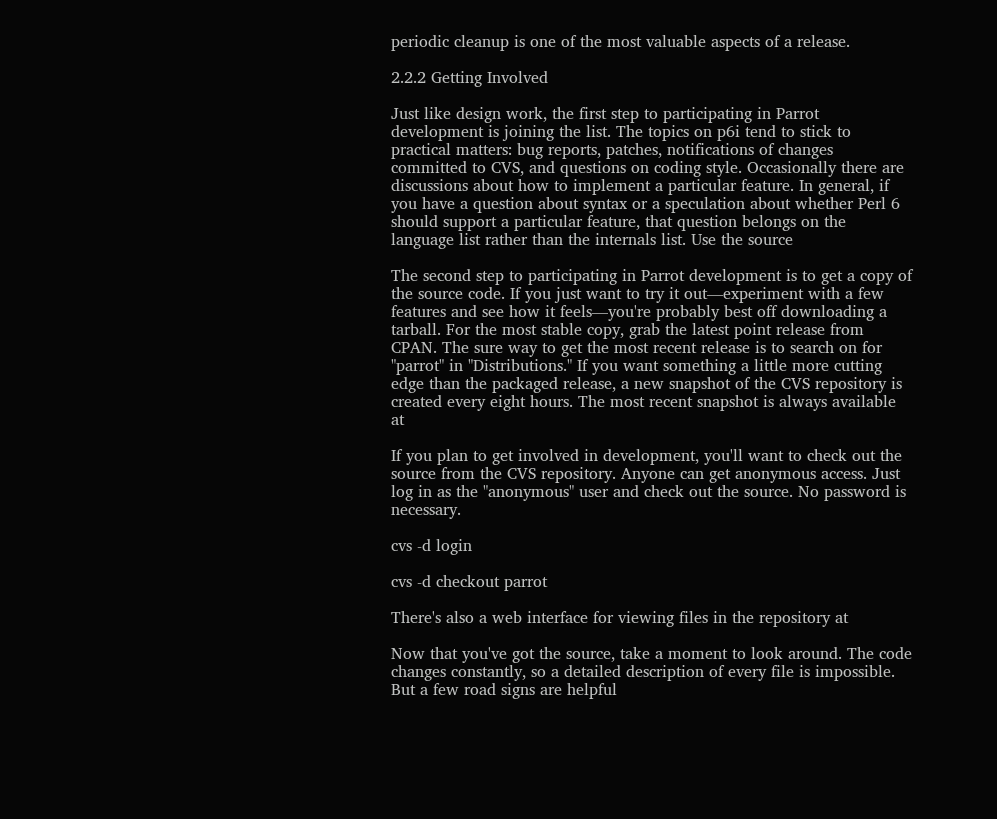periodic cleanup is one of the most valuable aspects of a release.

2.2.2 Getting Involved

Just like design work, the first step to participating in Parrot development is joining the list. The topics on p6i tend to stick to practical matters: bug reports, patches, notifications of changes committed to CVS, and questions on coding style. Occasionally there are discussions about how to implement a particular feature. In general, if you have a question about syntax or a speculation about whether Perl 6 should support a particular feature, that question belongs on the language list rather than the internals list. Use the source

The second step to participating in Parrot development is to get a copy of the source code. If you just want to try it out—experiment with a few features and see how it feels—you're probably best off downloading a tarball. For the most stable copy, grab the latest point release from CPAN. The sure way to get the most recent release is to search on for "parrot" in "Distributions." If you want something a little more cutting edge than the packaged release, a new snapshot of the CVS repository is created every eight hours. The most recent snapshot is always available at

If you plan to get involved in development, you'll want to check out the source from the CVS repository. Anyone can get anonymous access. Just log in as the "anonymous" user and check out the source. No password is necessary.

cvs -d login

cvs -d checkout parrot

There's also a web interface for viewing files in the repository at

Now that you've got the source, take a moment to look around. The code changes constantly, so a detailed description of every file is impossible. But a few road signs are helpful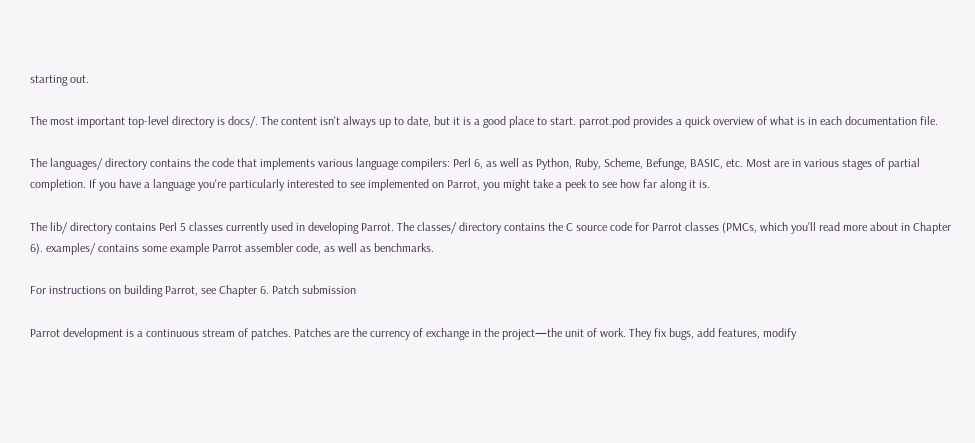starting out.

The most important top-level directory is docs/. The content isn't always up to date, but it is a good place to start. parrot.pod provides a quick overview of what is in each documentation file.

The languages/ directory contains the code that implements various language compilers: Perl 6, as well as Python, Ruby, Scheme, Befunge, BASIC, etc. Most are in various stages of partial completion. If you have a language you're particularly interested to see implemented on Parrot, you might take a peek to see how far along it is.

The lib/ directory contains Perl 5 classes currently used in developing Parrot. The classes/ directory contains the C source code for Parrot classes (PMCs, which you'll read more about in Chapter 6). examples/ contains some example Parrot assembler code, as well as benchmarks.

For instructions on building Parrot, see Chapter 6. Patch submission

Parrot development is a continuous stream of patches. Patches are the currency of exchange in the project—the unit of work. They fix bugs, add features, modify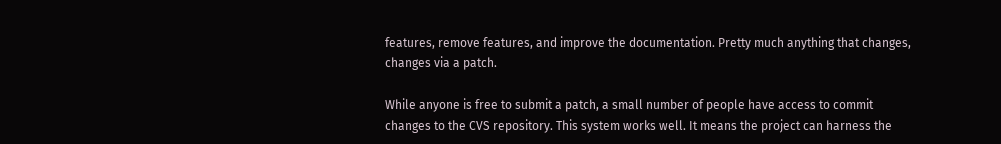features, remove features, and improve the documentation. Pretty much anything that changes, changes via a patch.

While anyone is free to submit a patch, a small number of people have access to commit changes to the CVS repository. This system works well. It means the project can harness the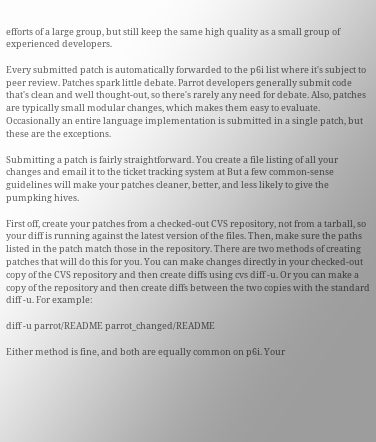efforts of a large group, but still keep the same high quality as a small group of experienced developers.

Every submitted patch is automatically forwarded to the p6i list where it's subject to peer review. Patches spark little debate. Parrot developers generally submit code that's clean and well thought-out, so there's rarely any need for debate. Also, patches are typically small modular changes, which makes them easy to evaluate. Occasionally an entire language implementation is submitted in a single patch, but these are the exceptions.

Submitting a patch is fairly straightforward. You create a file listing of all your changes and email it to the ticket tracking system at But a few common-sense guidelines will make your patches cleaner, better, and less likely to give the pumpking hives.

First off, create your patches from a checked-out CVS repository, not from a tarball, so your diff is running against the latest version of the files. Then, make sure the paths listed in the patch match those in the repository. There are two methods of creating patches that will do this for you. You can make changes directly in your checked-out copy of the CVS repository and then create diffs using cvs diff -u. Or you can make a copy of the repository and then create diffs between the two copies with the standard diff -u. For example:

diff -u parrot/README parrot_changed/README

Either method is fine, and both are equally common on p6i. Your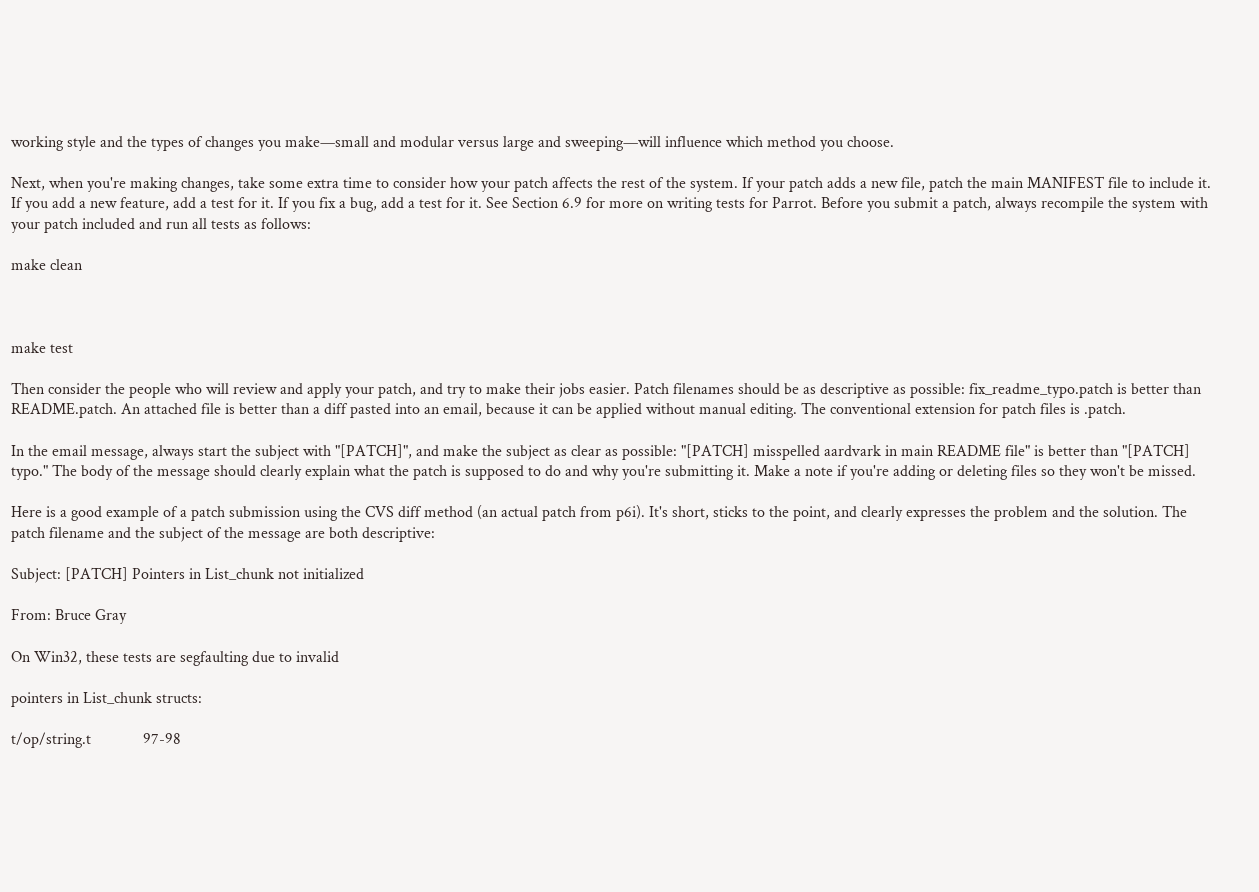working style and the types of changes you make—small and modular versus large and sweeping—will influence which method you choose.

Next, when you're making changes, take some extra time to consider how your patch affects the rest of the system. If your patch adds a new file, patch the main MANIFEST file to include it. If you add a new feature, add a test for it. If you fix a bug, add a test for it. See Section 6.9 for more on writing tests for Parrot. Before you submit a patch, always recompile the system with your patch included and run all tests as follows:

make clean



make test

Then consider the people who will review and apply your patch, and try to make their jobs easier. Patch filenames should be as descriptive as possible: fix_readme_typo.patch is better than README.patch. An attached file is better than a diff pasted into an email, because it can be applied without manual editing. The conventional extension for patch files is .patch.

In the email message, always start the subject with "[PATCH]", and make the subject as clear as possible: "[PATCH] misspelled aardvark in main README file" is better than "[PATCH] typo." The body of the message should clearly explain what the patch is supposed to do and why you're submitting it. Make a note if you're adding or deleting files so they won't be missed.

Here is a good example of a patch submission using the CVS diff method (an actual patch from p6i). It's short, sticks to the point, and clearly expresses the problem and the solution. The patch filename and the subject of the message are both descriptive:

Subject: [PATCH] Pointers in List_chunk not initialized

From: Bruce Gray

On Win32, these tests are segfaulting due to invalid

pointers in List_chunk structs:

t/op/string.t             97-98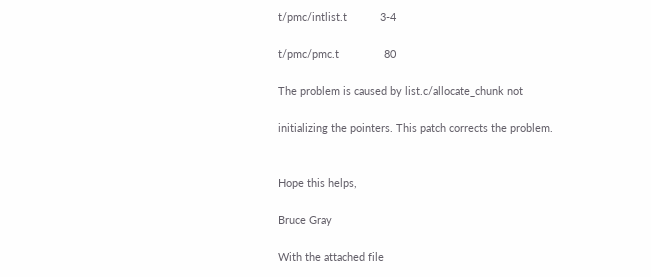t/pmc/intlist.t           3-4

t/pmc/pmc.t               80

The problem is caused by list.c/allocate_chunk not

initializing the pointers. This patch corrects the problem.


Hope this helps,

Bruce Gray

With the attached file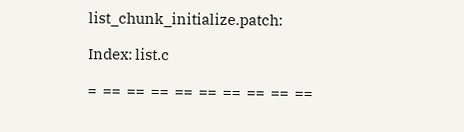list_chunk_initialize.patch:

Index: list.c

=  ==  ==  ==  ==  ==  ==  ==  ==  ==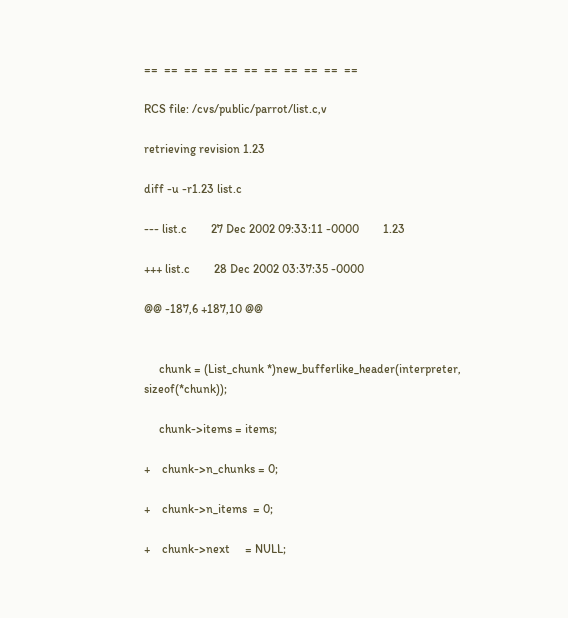==  ==  ==  ==  ==  ==  ==  ==  ==  ==  ==

RCS file: /cvs/public/parrot/list.c,v

retrieving revision 1.23

diff -u -r1.23 list.c

--- list.c        27 Dec 2002 09:33:11 -0000        1.23

+++ list.c        28 Dec 2002 03:37:35 -0000

@@ -187,6 +187,10 @@


     chunk = (List_chunk *)new_bufferlike_header(interpreter, sizeof(*chunk));

     chunk->items = items;

+    chunk->n_chunks = 0;

+    chunk->n_items  = 0;

+    chunk->next     = NULL;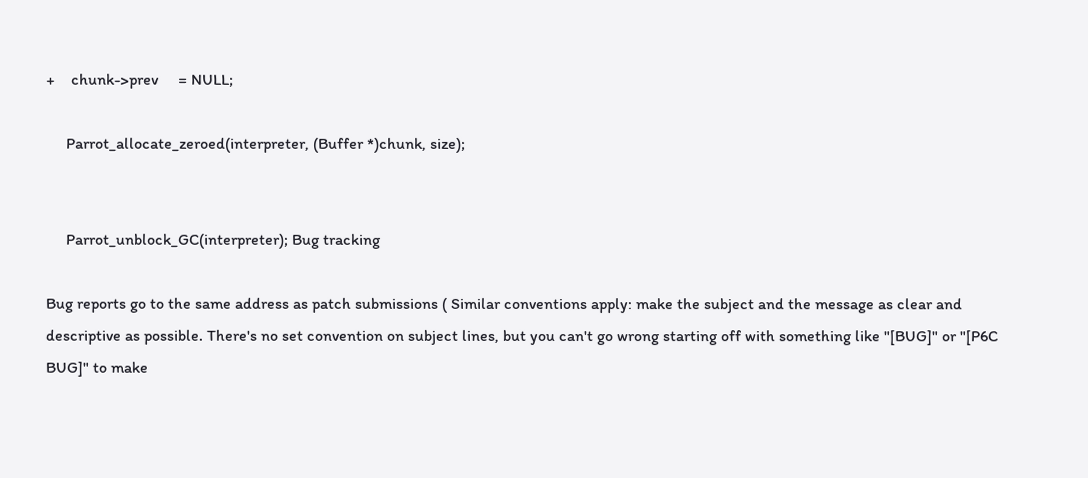+    chunk->prev     = NULL;

     Parrot_allocate_zeroed(interpreter, (Buffer *)chunk, size);


     Parrot_unblock_GC(interpreter); Bug tracking

Bug reports go to the same address as patch submissions ( Similar conventions apply: make the subject and the message as clear and descriptive as possible. There's no set convention on subject lines, but you can't go wrong starting off with something like "[BUG]" or "[P6C BUG]" to make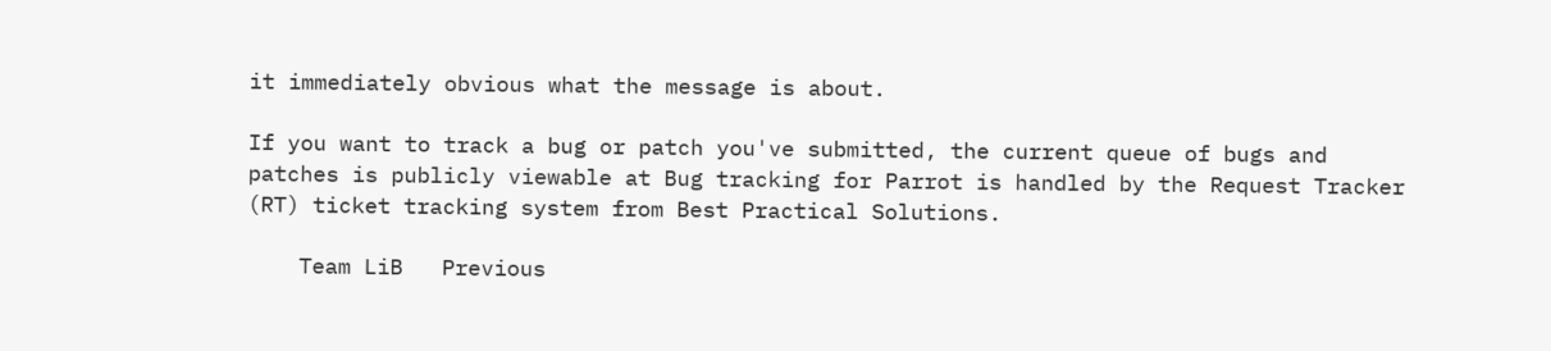it immediately obvious what the message is about.

If you want to track a bug or patch you've submitted, the current queue of bugs and patches is publicly viewable at Bug tracking for Parrot is handled by the Request Tracker (RT) ticket tracking system from Best Practical Solutions.

    Team LiB   Previous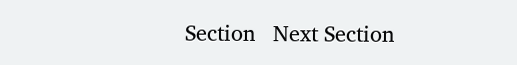Section   Next Section